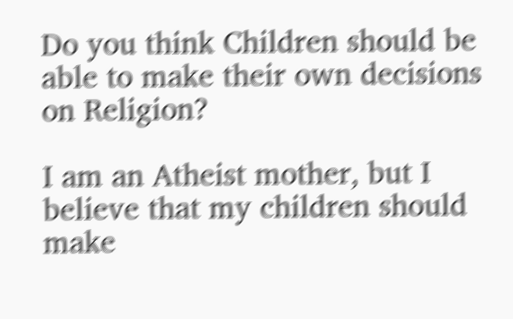Do you think Children should be able to make their own decisions on Religion?

I am an Atheist mother, but I believe that my children should make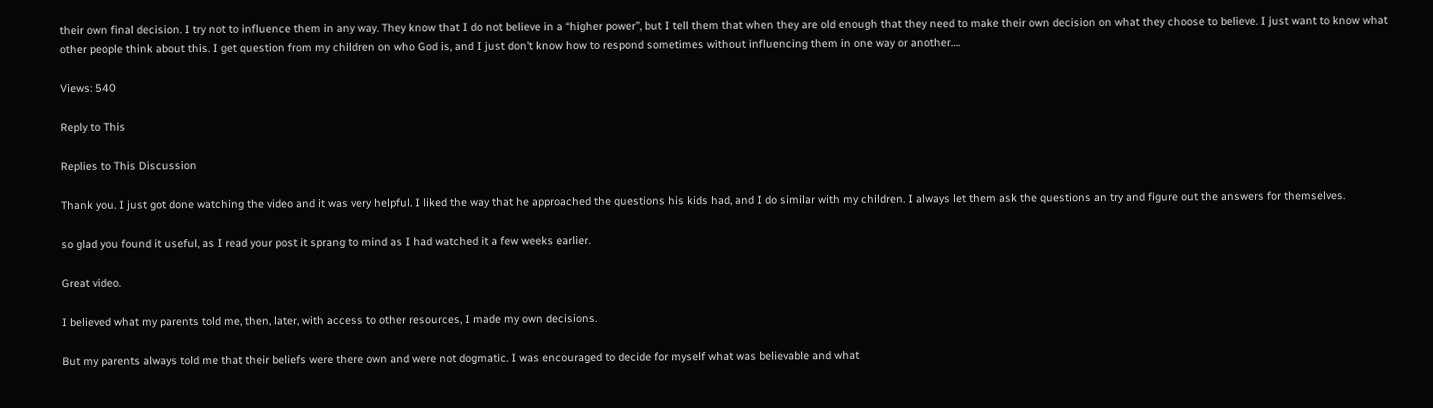their own final decision. I try not to influence them in any way. They know that I do not believe in a “higher power”, but I tell them that when they are old enough that they need to make their own decision on what they choose to believe. I just want to know what other people think about this. I get question from my children on who God is, and I just don’t know how to respond sometimes without influencing them in one way or another….

Views: 540

Reply to This

Replies to This Discussion

Thank you. I just got done watching the video and it was very helpful. I liked the way that he approached the questions his kids had, and I do similar with my children. I always let them ask the questions an try and figure out the answers for themselves.

so glad you found it useful, as I read your post it sprang to mind as I had watched it a few weeks earlier.

Great video.

I believed what my parents told me, then, later, with access to other resources, I made my own decisions.

But my parents always told me that their beliefs were there own and were not dogmatic. I was encouraged to decide for myself what was believable and what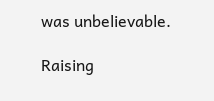was unbelievable.

Raising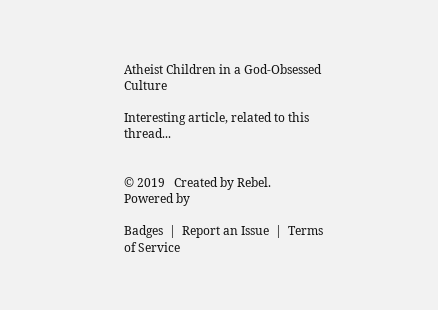Atheist Children in a God-Obsessed Culture

Interesting article, related to this thread...


© 2019   Created by Rebel.   Powered by

Badges  |  Report an Issue  |  Terms of Service